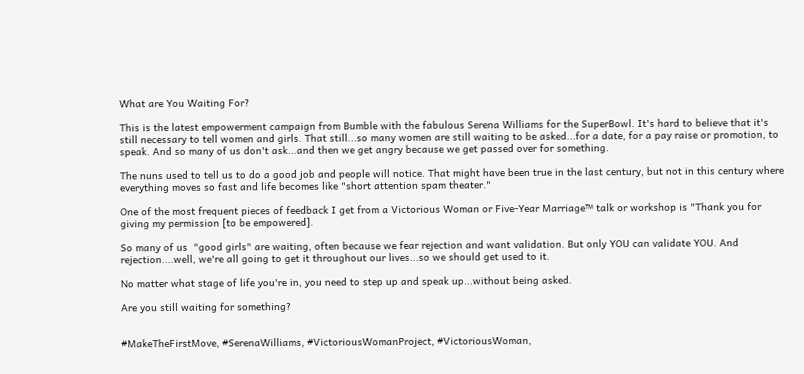What are You Waiting For?

This is the latest empowerment campaign from Bumble with the fabulous Serena Williams for the SuperBowl. It's hard to believe that it's still necessary to tell women and girls. That still...so many women are still waiting to be asked...for a date, for a pay raise or promotion, to speak. And so many of us don't ask...and then we get angry because we get passed over for something.

The nuns used to tell us to do a good job and people will notice. That might have been true in the last century, but not in this century where everything moves so fast and life becomes like "short attention spam theater."

One of the most frequent pieces of feedback I get from a Victorious Woman or Five-Year Marriage™ talk or workshop is "Thank you for giving my permission [to be empowered].

So many of us  "good girls" are waiting, often because we fear rejection and want validation. But only YOU can validate YOU. And rejection....well, we're all going to get it throughout our lives...so we should get used to it.

No matter what stage of life you're in, you need to step up and speak up...without being asked.

Are you still waiting for something?


#MakeTheFirstMove, #SerenaWilliams, #VictoriousWomanProject, #VictoriousWoman,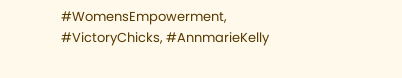#WomensEmpowerment,  #VictoryChicks, #AnnmarieKelly